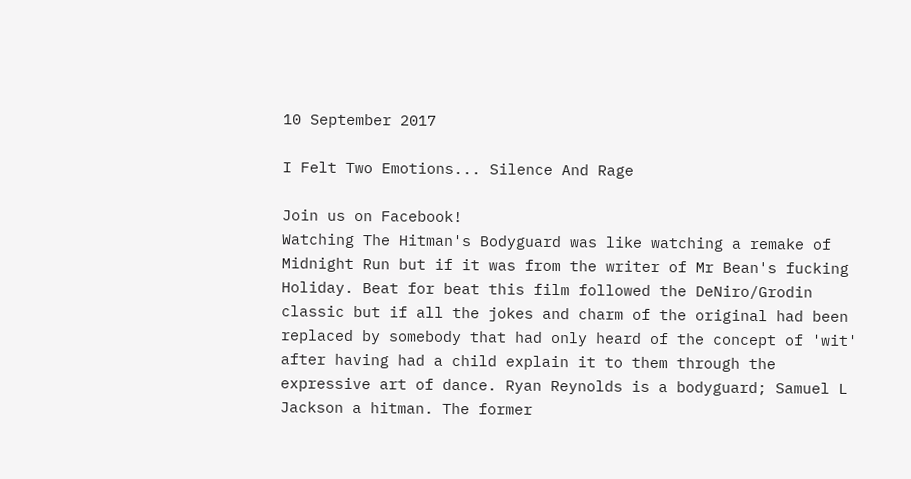10 September 2017

I Felt Two Emotions... Silence And Rage

Join us on Facebook!
Watching The Hitman's Bodyguard was like watching a remake of Midnight Run but if it was from the writer of Mr Bean's fucking Holiday. Beat for beat this film followed the DeNiro/Grodin classic but if all the jokes and charm of the original had been replaced by somebody that had only heard of the concept of 'wit' after having had a child explain it to them through the expressive art of dance. Ryan Reynolds is a bodyguard; Samuel L Jackson a hitman. The former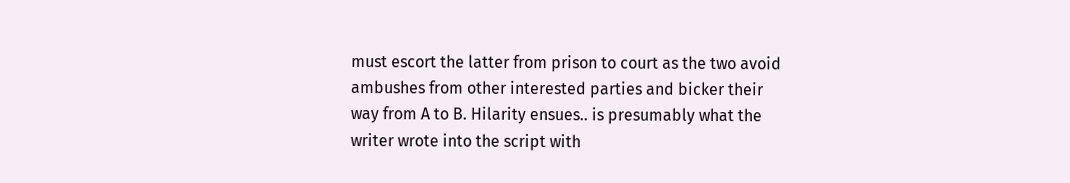must escort the latter from prison to court as the two avoid ambushes from other interested parties and bicker their way from A to B. Hilarity ensues.. is presumably what the writer wrote into the script with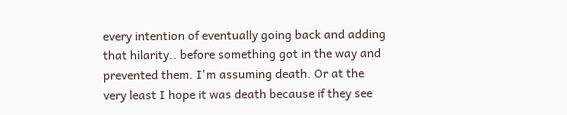every intention of eventually going back and adding that hilarity.. before something got in the way and prevented them. I'm assuming death. Or at the very least I hope it was death because if they see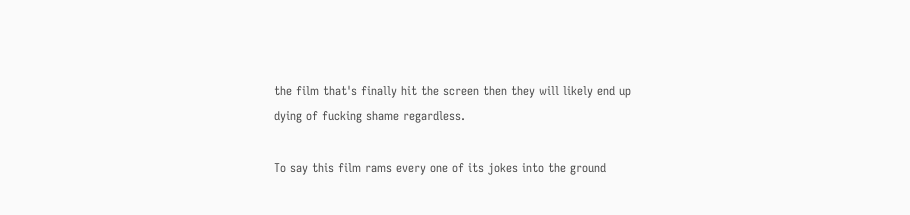the film that's finally hit the screen then they will likely end up dying of fucking shame regardless.

To say this film rams every one of its jokes into the ground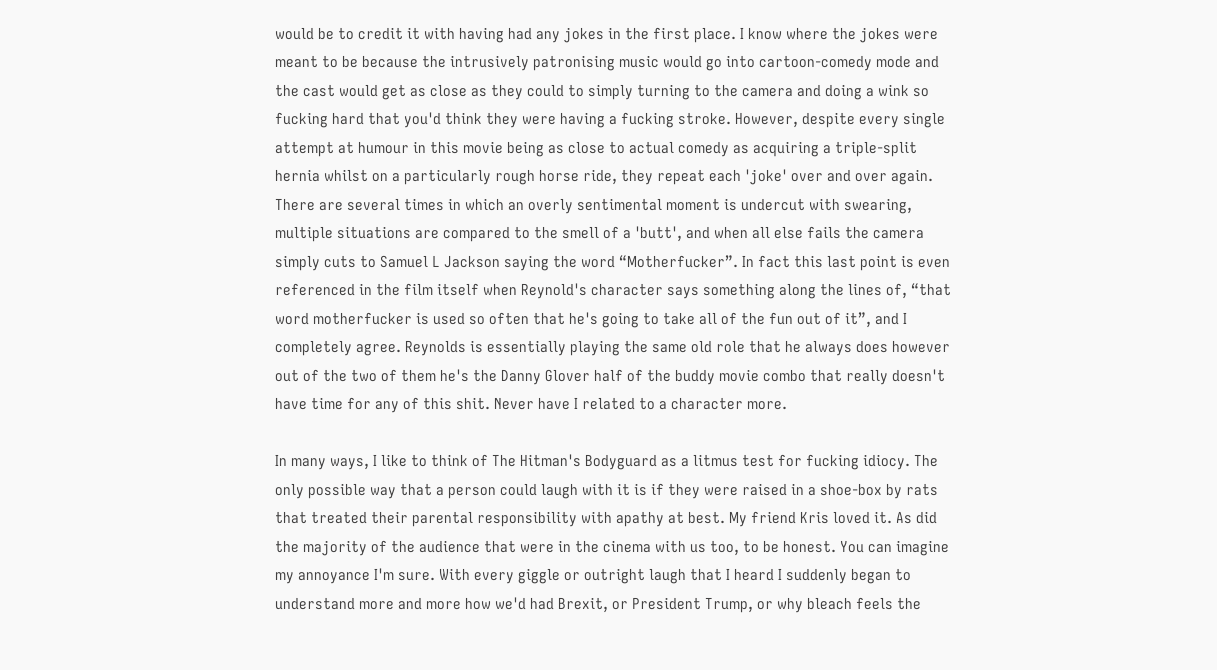would be to credit it with having had any jokes in the first place. I know where the jokes were meant to be because the intrusively patronising music would go into cartoon-comedy mode and the cast would get as close as they could to simply turning to the camera and doing a wink so fucking hard that you'd think they were having a fucking stroke. However, despite every single attempt at humour in this movie being as close to actual comedy as acquiring a triple-split hernia whilst on a particularly rough horse ride, they repeat each 'joke' over and over again. There are several times in which an overly sentimental moment is undercut with swearing, multiple situations are compared to the smell of a 'butt', and when all else fails the camera simply cuts to Samuel L Jackson saying the word “Motherfucker”. In fact this last point is even referenced in the film itself when Reynold's character says something along the lines of, “that word motherfucker is used so often that he's going to take all of the fun out of it”, and I completely agree. Reynolds is essentially playing the same old role that he always does however out of the two of them he's the Danny Glover half of the buddy movie combo that really doesn't have time for any of this shit. Never have I related to a character more.

In many ways, I like to think of The Hitman's Bodyguard as a litmus test for fucking idiocy. The only possible way that a person could laugh with it is if they were raised in a shoe-box by rats that treated their parental responsibility with apathy at best. My friend Kris loved it. As did the majority of the audience that were in the cinema with us too, to be honest. You can imagine my annoyance I'm sure. With every giggle or outright laugh that I heard I suddenly began to understand more and more how we'd had Brexit, or President Trump, or why bleach feels the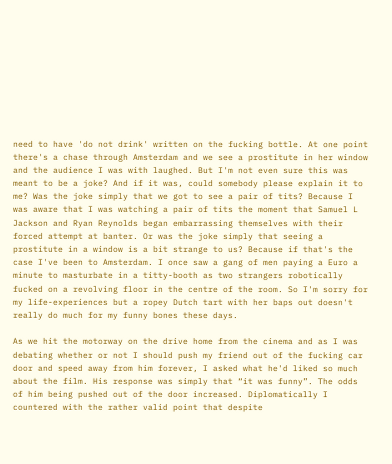need to have 'do not drink' written on the fucking bottle. At one point there's a chase through Amsterdam and we see a prostitute in her window and the audience I was with laughed. But I'm not even sure this was meant to be a joke? And if it was, could somebody please explain it to me? Was the joke simply that we got to see a pair of tits? Because I was aware that I was watching a pair of tits the moment that Samuel L Jackson and Ryan Reynolds began embarrassing themselves with their forced attempt at banter. Or was the joke simply that seeing a prostitute in a window is a bit strange to us? Because if that's the case I've been to Amsterdam. I once saw a gang of men paying a Euro a minute to masturbate in a titty-booth as two strangers robotically fucked on a revolving floor in the centre of the room. So I'm sorry for my life-experiences but a ropey Dutch tart with her baps out doesn't really do much for my funny bones these days.

As we hit the motorway on the drive home from the cinema and as I was debating whether or not I should push my friend out of the fucking car door and speed away from him forever, I asked what he'd liked so much about the film. His response was simply that “it was funny”. The odds of him being pushed out of the door increased. Diplomatically I countered with the rather valid point that despite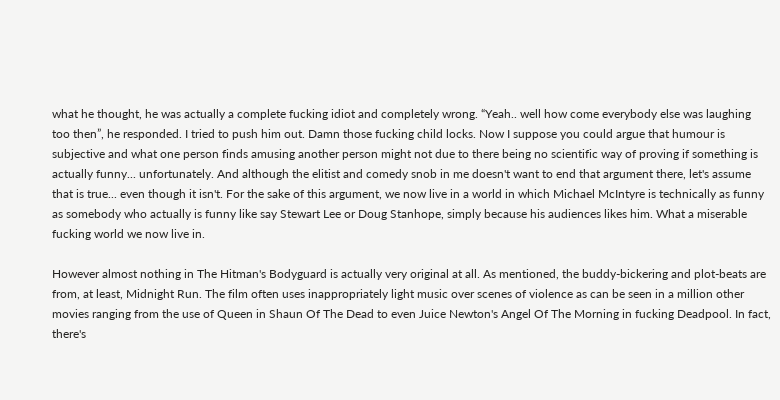what he thought, he was actually a complete fucking idiot and completely wrong. “Yeah.. well how come everybody else was laughing too then”, he responded. I tried to push him out. Damn those fucking child locks. Now I suppose you could argue that humour is subjective and what one person finds amusing another person might not due to there being no scientific way of proving if something is actually funny... unfortunately. And although the elitist and comedy snob in me doesn't want to end that argument there, let's assume that is true... even though it isn't. For the sake of this argument, we now live in a world in which Michael McIntyre is technically as funny as somebody who actually is funny like say Stewart Lee or Doug Stanhope, simply because his audiences likes him. What a miserable fucking world we now live in.

However almost nothing in The Hitman's Bodyguard is actually very original at all. As mentioned, the buddy-bickering and plot-beats are from, at least, Midnight Run. The film often uses inappropriately light music over scenes of violence as can be seen in a million other movies ranging from the use of Queen in Shaun Of The Dead to even Juice Newton's Angel Of The Morning in fucking Deadpool. In fact, there's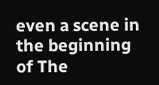even a scene in the beginning of The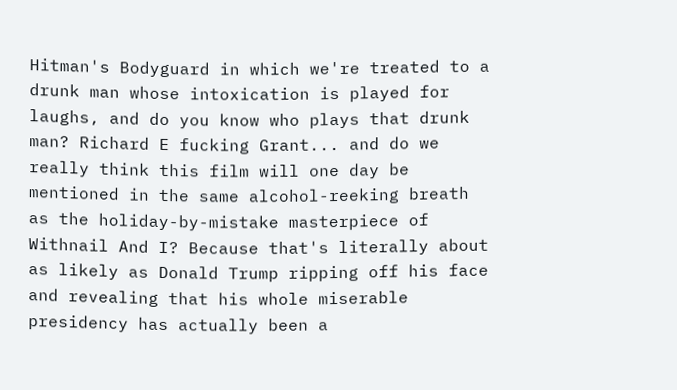Hitman's Bodyguard in which we're treated to a drunk man whose intoxication is played for laughs, and do you know who plays that drunk man? Richard E fucking Grant... and do we really think this film will one day be mentioned in the same alcohol-reeking breath as the holiday-by-mistake masterpiece of Withnail And I? Because that's literally about as likely as Donald Trump ripping off his face and revealing that his whole miserable presidency has actually been a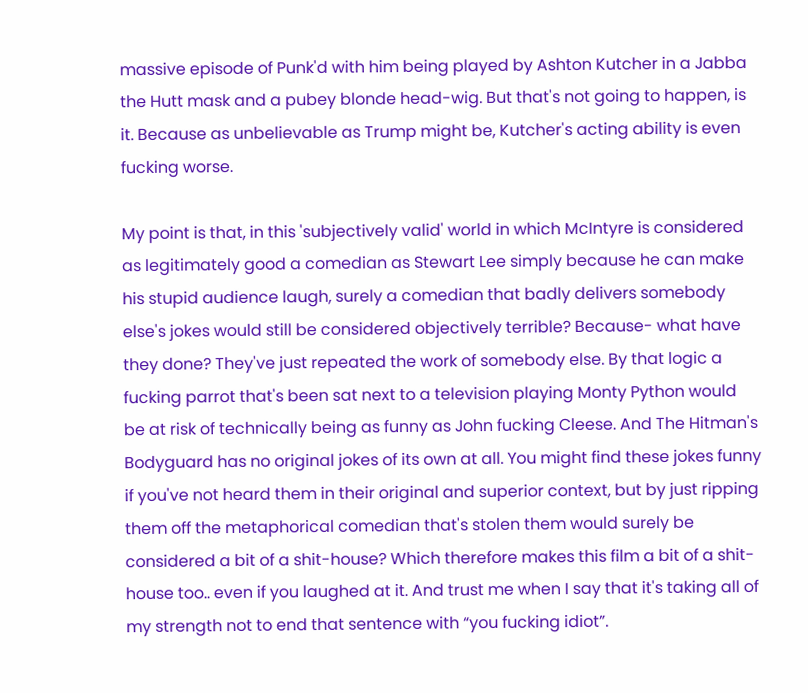massive episode of Punk'd with him being played by Ashton Kutcher in a Jabba the Hutt mask and a pubey blonde head-wig. But that's not going to happen, is it. Because as unbelievable as Trump might be, Kutcher's acting ability is even fucking worse.

My point is that, in this 'subjectively valid' world in which McIntyre is considered as legitimately good a comedian as Stewart Lee simply because he can make his stupid audience laugh, surely a comedian that badly delivers somebody else's jokes would still be considered objectively terrible? Because- what have they done? They've just repeated the work of somebody else. By that logic a fucking parrot that's been sat next to a television playing Monty Python would be at risk of technically being as funny as John fucking Cleese. And The Hitman's Bodyguard has no original jokes of its own at all. You might find these jokes funny if you've not heard them in their original and superior context, but by just ripping them off the metaphorical comedian that's stolen them would surely be considered a bit of a shit-house? Which therefore makes this film a bit of a shit-house too.. even if you laughed at it. And trust me when I say that it's taking all of my strength not to end that sentence with “you fucking idiot”.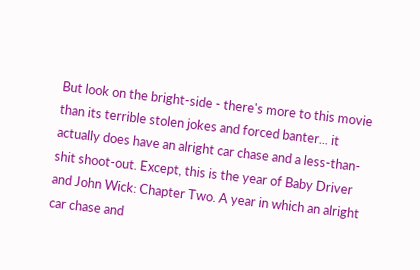But look on the bright-side - there's more to this movie than its terrible stolen jokes and forced banter... it actually does have an alright car chase and a less-than-shit shoot-out. Except, this is the year of Baby Driver and John Wick: Chapter Two. A year in which an alright car chase and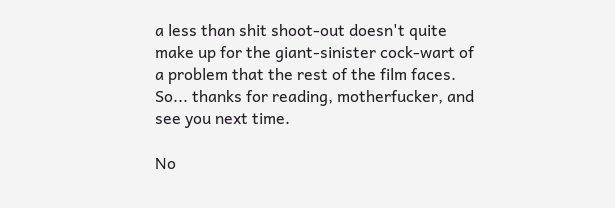a less than shit shoot-out doesn't quite make up for the giant-sinister cock-wart of a problem that the rest of the film faces. So... thanks for reading, motherfucker, and see you next time.

No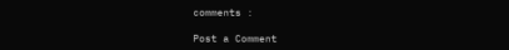comments :

Post a Comment